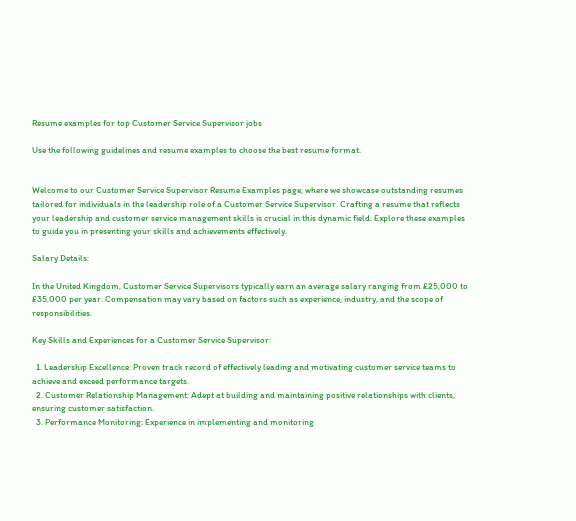Resume examples for top Customer Service Supervisor jobs

Use the following guidelines and resume examples to choose the best resume format.


Welcome to our Customer Service Supervisor Resume Examples page, where we showcase outstanding resumes tailored for individuals in the leadership role of a Customer Service Supervisor. Crafting a resume that reflects your leadership and customer service management skills is crucial in this dynamic field. Explore these examples to guide you in presenting your skills and achievements effectively.

Salary Details:

In the United Kingdom, Customer Service Supervisors typically earn an average salary ranging from £25,000 to £35,000 per year. Compensation may vary based on factors such as experience, industry, and the scope of responsibilities.

Key Skills and Experiences for a Customer Service Supervisor:

  1. Leadership Excellence: Proven track record of effectively leading and motivating customer service teams to achieve and exceed performance targets.
  2. Customer Relationship Management: Adept at building and maintaining positive relationships with clients, ensuring customer satisfaction.
  3. Performance Monitoring: Experience in implementing and monitoring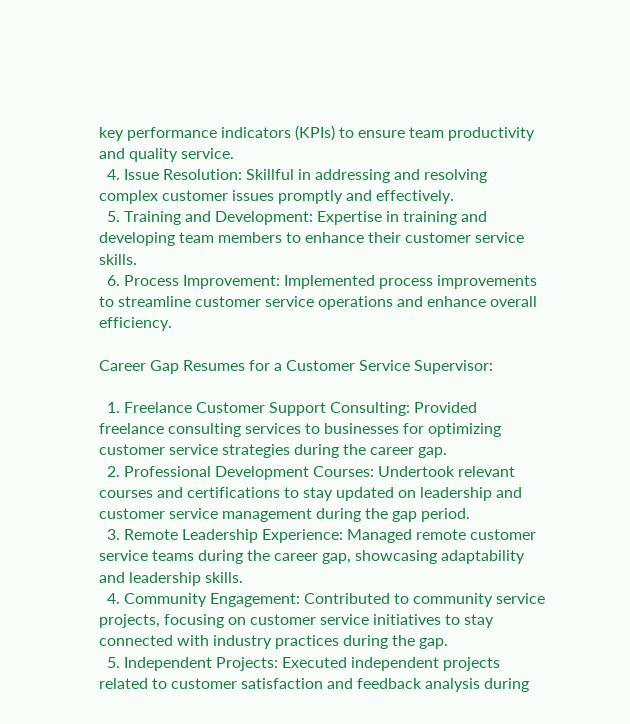key performance indicators (KPIs) to ensure team productivity and quality service.
  4. Issue Resolution: Skillful in addressing and resolving complex customer issues promptly and effectively.
  5. Training and Development: Expertise in training and developing team members to enhance their customer service skills.
  6. Process Improvement: Implemented process improvements to streamline customer service operations and enhance overall efficiency.

Career Gap Resumes for a Customer Service Supervisor:

  1. Freelance Customer Support Consulting: Provided freelance consulting services to businesses for optimizing customer service strategies during the career gap.
  2. Professional Development Courses: Undertook relevant courses and certifications to stay updated on leadership and customer service management during the gap period.
  3. Remote Leadership Experience: Managed remote customer service teams during the career gap, showcasing adaptability and leadership skills.
  4. Community Engagement: Contributed to community service projects, focusing on customer service initiatives to stay connected with industry practices during the gap.
  5. Independent Projects: Executed independent projects related to customer satisfaction and feedback analysis during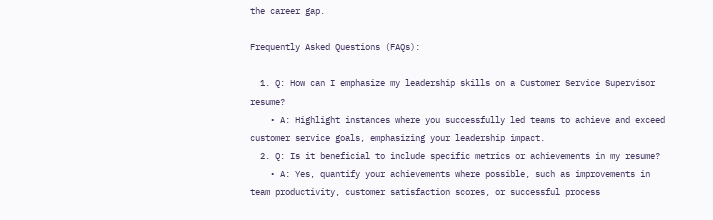the career gap.

Frequently Asked Questions (FAQs):

  1. Q: How can I emphasize my leadership skills on a Customer Service Supervisor resume?
    • A: Highlight instances where you successfully led teams to achieve and exceed customer service goals, emphasizing your leadership impact.
  2. Q: Is it beneficial to include specific metrics or achievements in my resume?
    • A: Yes, quantify your achievements where possible, such as improvements in team productivity, customer satisfaction scores, or successful process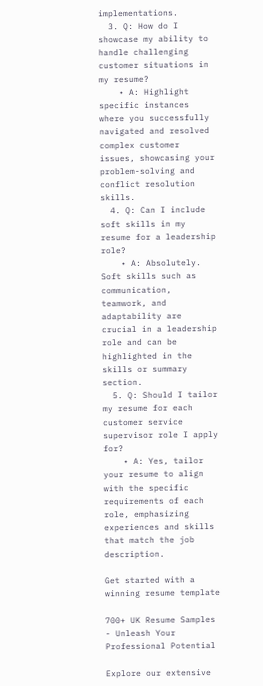implementations.
  3. Q: How do I showcase my ability to handle challenging customer situations in my resume?
    • A: Highlight specific instances where you successfully navigated and resolved complex customer issues, showcasing your problem-solving and conflict resolution skills.
  4. Q: Can I include soft skills in my resume for a leadership role?
    • A: Absolutely. Soft skills such as communication, teamwork, and adaptability are crucial in a leadership role and can be highlighted in the skills or summary section.
  5. Q: Should I tailor my resume for each customer service supervisor role I apply for?
    • A: Yes, tailor your resume to align with the specific requirements of each role, emphasizing experiences and skills that match the job description.

Get started with a winning resume template

700+ UK Resume Samples - Unleash Your Professional Potential

Explore our extensive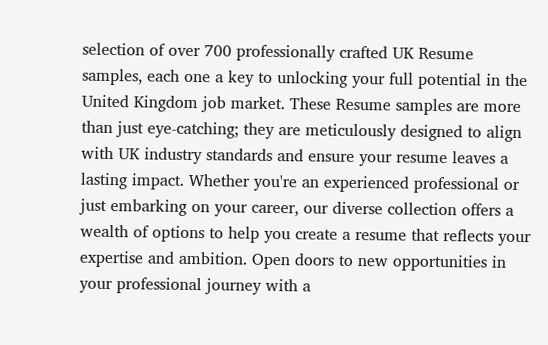selection of over 700 professionally crafted UK Resume samples, each one a key to unlocking your full potential in the United Kingdom job market. These Resume samples are more than just eye-catching; they are meticulously designed to align with UK industry standards and ensure your resume leaves a lasting impact. Whether you're an experienced professional or just embarking on your career, our diverse collection offers a wealth of options to help you create a resume that reflects your expertise and ambition. Open doors to new opportunities in your professional journey with a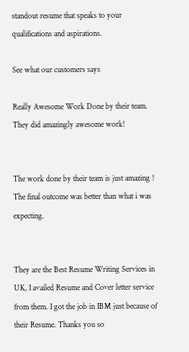standout resume that speaks to your qualifications and aspirations.

See what our customers says

Really Awesome Work Done by their team. They did amazingly awesome work!


The work done by their team is just amazing ! The final outcome was better than what i was expecting.


They are the Best Resume Writing Services in UK, I availed Resume and Cover letter service from them. I got the job in IBM just because of their Resume. Thanks you so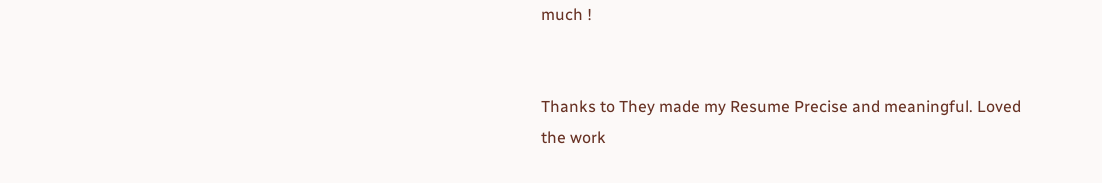much !


Thanks to They made my Resume Precise and meaningful. Loved the work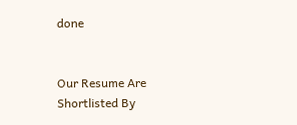done


Our Resume Are Shortlisted By